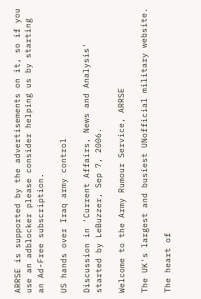ARRSE is supported by the advertisements on it, so if you use an adblocker please consider helping us by starting an Ad-Free subscription.

US hands over Iraq army control

Discussion in 'Current Affairs, News and Analysis' started by LeBuzzer, Sep 7, 2006.

Welcome to the Army Rumour Service, ARRSE

The UK's largest and busiest UNofficial military website.

The heart of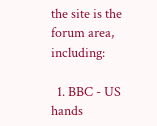the site is the forum area, including:

  1. BBC - US hands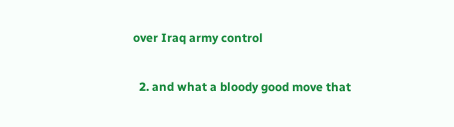over Iraq army control

  2. and what a bloody good move that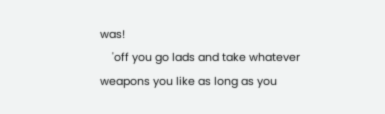was!
    'off you go lads and take whatever weapons you like as long as you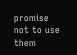promise not to use them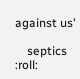against us'

    septics :roll: